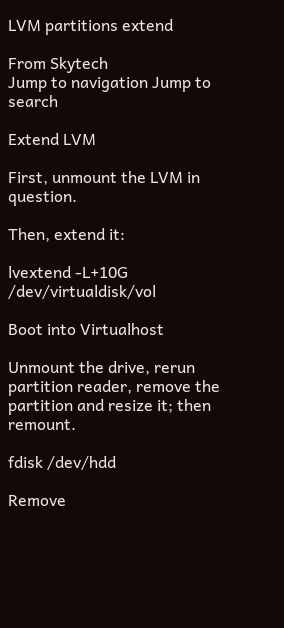LVM partitions extend

From Skytech
Jump to navigation Jump to search

Extend LVM

First, unmount the LVM in question.

Then, extend it:

lvextend -L+10G /dev/virtualdisk/vol

Boot into Virtualhost

Unmount the drive, rerun partition reader, remove the partition and resize it; then remount.

fdisk /dev/hdd

Remove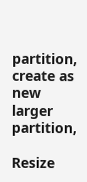partition, create as new larger partition,

Resize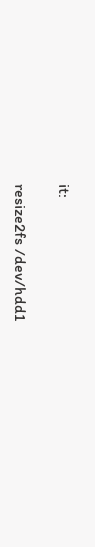it:

resize2fs /dev/hdd1